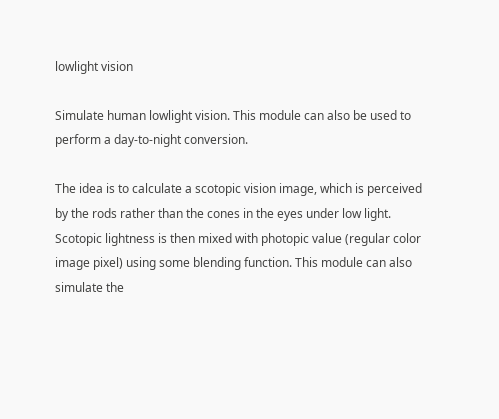lowlight vision

Simulate human lowlight vision. This module can also be used to perform a day-to-night conversion.

The idea is to calculate a scotopic vision image, which is perceived by the rods rather than the cones in the eyes under low light. Scotopic lightness is then mixed with photopic value (regular color image pixel) using some blending function. This module can also simulate the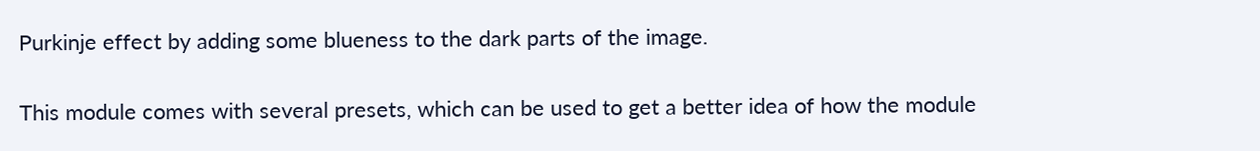Purkinje effect by adding some blueness to the dark parts of the image.

This module comes with several presets, which can be used to get a better idea of how the module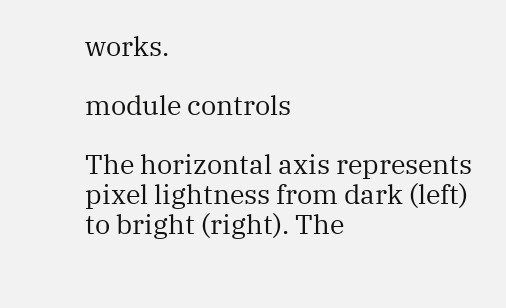works.

module controls

The horizontal axis represents pixel lightness from dark (left) to bright (right). The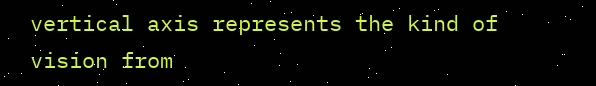vertical axis represents the kind of vision from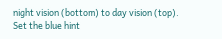night vision (bottom) to day vision (top).
Set the blue hint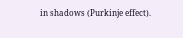in shadows (Purkinje effect).